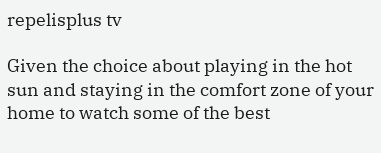repelisplus tv

Given the choice about playing in the hot sun and staying in the comfort zone of your home to watch some of the best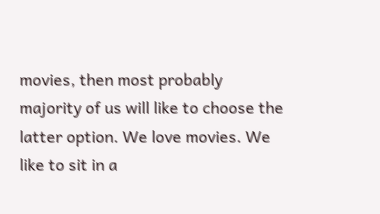movies, then most probably majority of us will like to choose the latter option. We love movies. We like to sit in a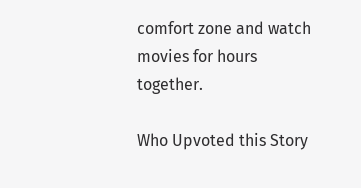comfort zone and watch movies for hours together.

Who Upvoted this Story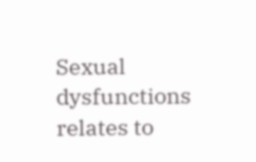Sexual dysfunctions relates to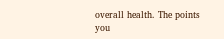overall health. The points you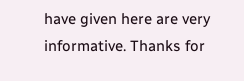have given here are very informative. Thanks for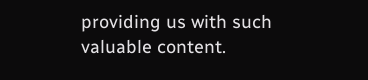providing us with such valuable content.